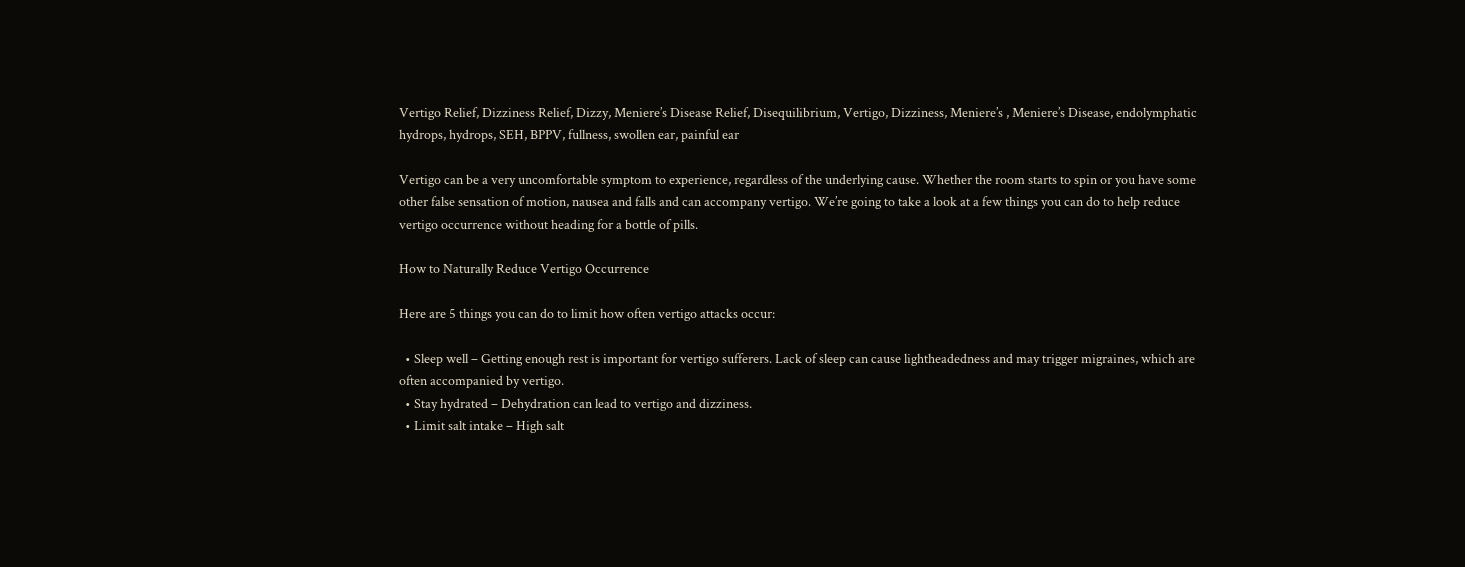Vertigo Relief, Dizziness Relief, Dizzy, Meniere’s Disease Relief, Disequilibrium, Vertigo, Dizziness, Meniere’s , Meniere’s Disease, endolymphatic hydrops, hydrops, SEH, BPPV, fullness, swollen ear, painful ear

Vertigo can be a very uncomfortable symptom to experience, regardless of the underlying cause. Whether the room starts to spin or you have some other false sensation of motion, nausea and falls and can accompany vertigo. We’re going to take a look at a few things you can do to help reduce vertigo occurrence without heading for a bottle of pills.

How to Naturally Reduce Vertigo Occurrence

Here are 5 things you can do to limit how often vertigo attacks occur:

  • Sleep well – Getting enough rest is important for vertigo sufferers. Lack of sleep can cause lightheadedness and may trigger migraines, which are often accompanied by vertigo.
  • Stay hydrated – Dehydration can lead to vertigo and dizziness.
  • Limit salt intake – High salt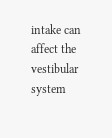intake can affect the vestibular system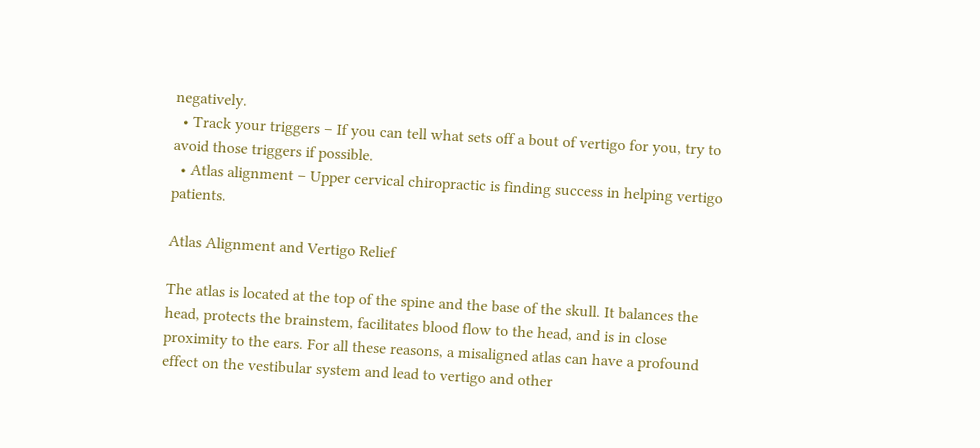negatively.
  • Track your triggers – If you can tell what sets off a bout of vertigo for you, try to avoid those triggers if possible.
  • Atlas alignment – Upper cervical chiropractic is finding success in helping vertigo patients.

Atlas Alignment and Vertigo Relief

The atlas is located at the top of the spine and the base of the skull. It balances the head, protects the brainstem, facilitates blood flow to the head, and is in close proximity to the ears. For all these reasons, a misaligned atlas can have a profound effect on the vestibular system and lead to vertigo and other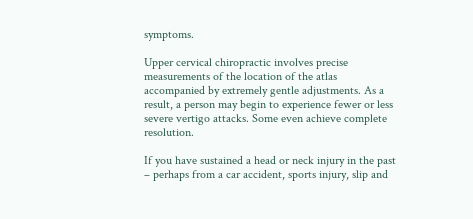symptoms.

Upper cervical chiropractic involves precise measurements of the location of the atlas accompanied by extremely gentle adjustments. As a result, a person may begin to experience fewer or less severe vertigo attacks. Some even achieve complete resolution.

If you have sustained a head or neck injury in the past – perhaps from a car accident, sports injury, slip and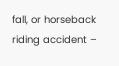fall, or horseback riding accident –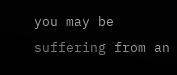you may be suffering from an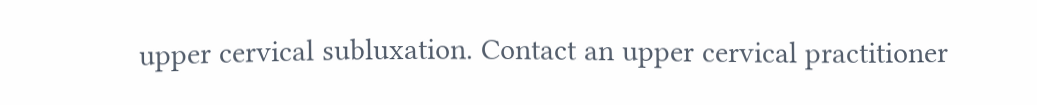upper cervical subluxation. Contact an upper cervical practitioner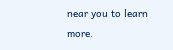near you to learn more.